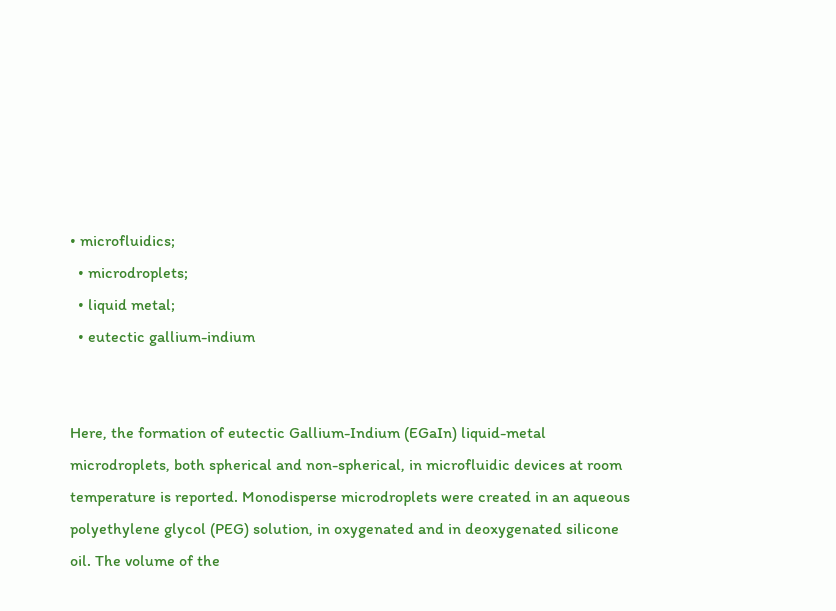• microfluidics;
  • microdroplets;
  • liquid metal;
  • eutectic gallium-indium


Here, the formation of eutectic Gallium-Indium (EGaIn) liquid-metal microdroplets, both spherical and non-spherical, in microfluidic devices at room temperature is reported. Monodisperse microdroplets were created in an aqueous polyethylene glycol (PEG) solution, in oxygenated and in deoxygenated silicone oil. The volume of the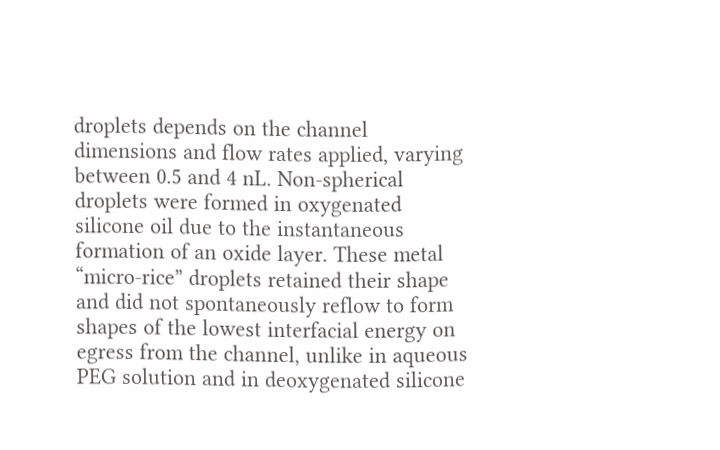droplets depends on the channel dimensions and flow rates applied, varying between 0.5 and 4 nL. Non-spherical droplets were formed in oxygenated silicone oil due to the instantaneous formation of an oxide layer. These metal “micro-rice” droplets retained their shape and did not spontaneously reflow to form shapes of the lowest interfacial energy on egress from the channel, unlike in aqueous PEG solution and in deoxygenated silicone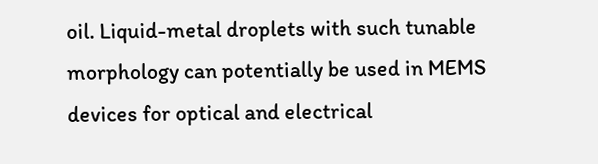oil. Liquid-metal droplets with such tunable morphology can potentially be used in MEMS devices for optical and electrical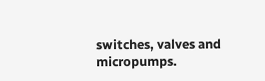switches, valves and micropumps.